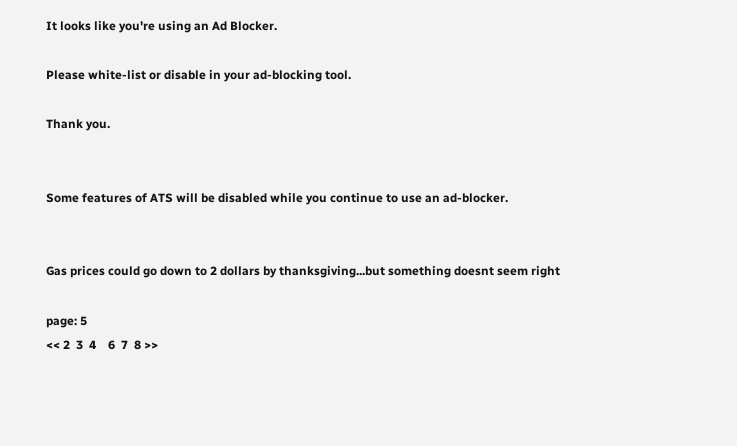It looks like you're using an Ad Blocker.

Please white-list or disable in your ad-blocking tool.

Thank you.


Some features of ATS will be disabled while you continue to use an ad-blocker.


Gas prices could go down to 2 dollars by thanksgiving...but something doesnt seem right

page: 5
<< 2  3  4    6  7  8 >>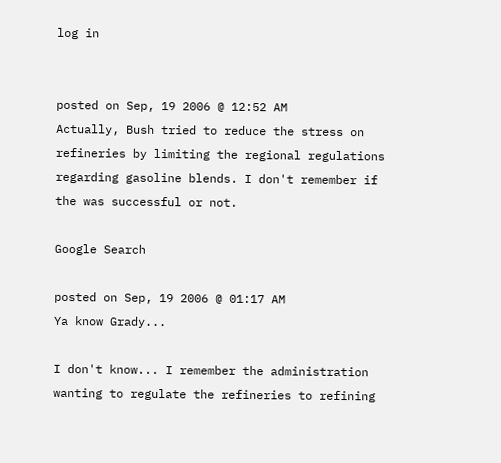log in


posted on Sep, 19 2006 @ 12:52 AM
Actually, Bush tried to reduce the stress on refineries by limiting the regional regulations regarding gasoline blends. I don't remember if the was successful or not.

Google Search

posted on Sep, 19 2006 @ 01:17 AM
Ya know Grady...

I don't know... I remember the administration wanting to regulate the refineries to refining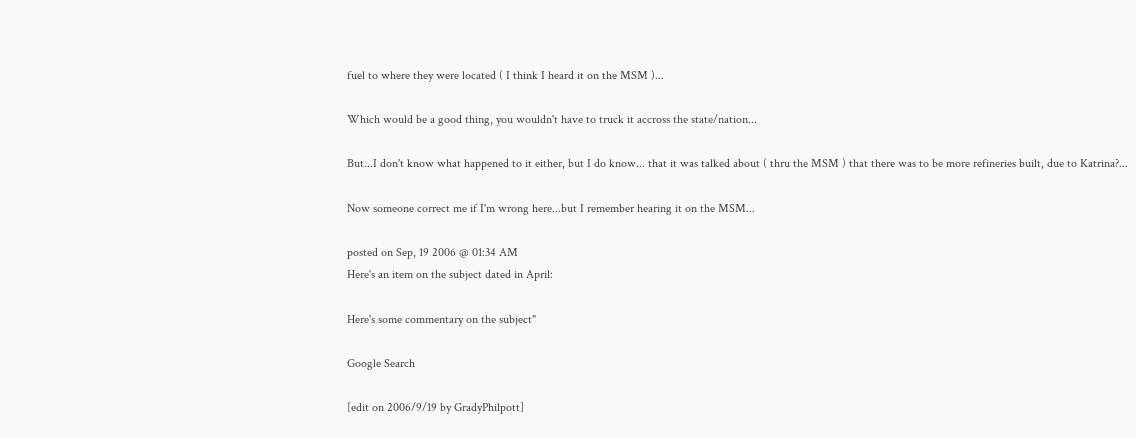fuel to where they were located ( I think I heard it on the MSM )...

Which would be a good thing, you wouldn't have to truck it accross the state/nation...

But...I don't know what happened to it either, but I do know... that it was talked about ( thru the MSM ) that there was to be more refineries built, due to Katrina?...

Now someone correct me if I'm wrong here...but I remember hearing it on the MSM...

posted on Sep, 19 2006 @ 01:34 AM
Here's an item on the subject dated in April:

Here's some commentary on the subject"

Google Search

[edit on 2006/9/19 by GradyPhilpott]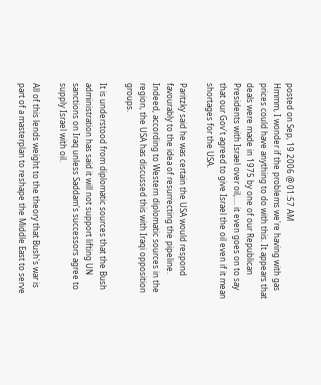posted on Sep, 19 2006 @ 01:57 AM
Hmmm, I wonder if the problems we're having with gas prices could have anything to do with this. It appears that deals were made in 1975 by one of our Republican Presidents with Israel over oil,.... it even goes on to say that our Gov't agreed to give Israel the oil even if it mean shortages for the USA.

Paritzky said he was certain the USA would respond favourably to the idea of resurrecting the pipeline. Indeed, according to Western diplomatic sources in the region, the USA has discussed this with Iraqi opposition groups.

It is understood from diplomatic sources that the Bush administration has said it will not support lifting UN sanctions on Iraq unless Saddam's successors agree to supply Israel with oil.

All of this lends weight to the theory that Bush's war is part of a masterplan to reshape the Middle East to serve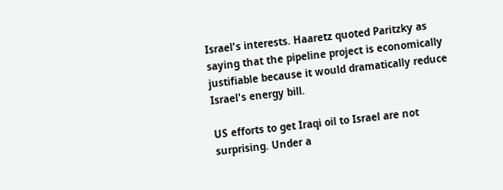Israel's interests. Haaretz quoted Paritzky as saying that the pipeline project is economically justifiable because it would dramatically reduce Israel's energy bill.

US efforts to get Iraqi oil to Israel are not surprising. Under a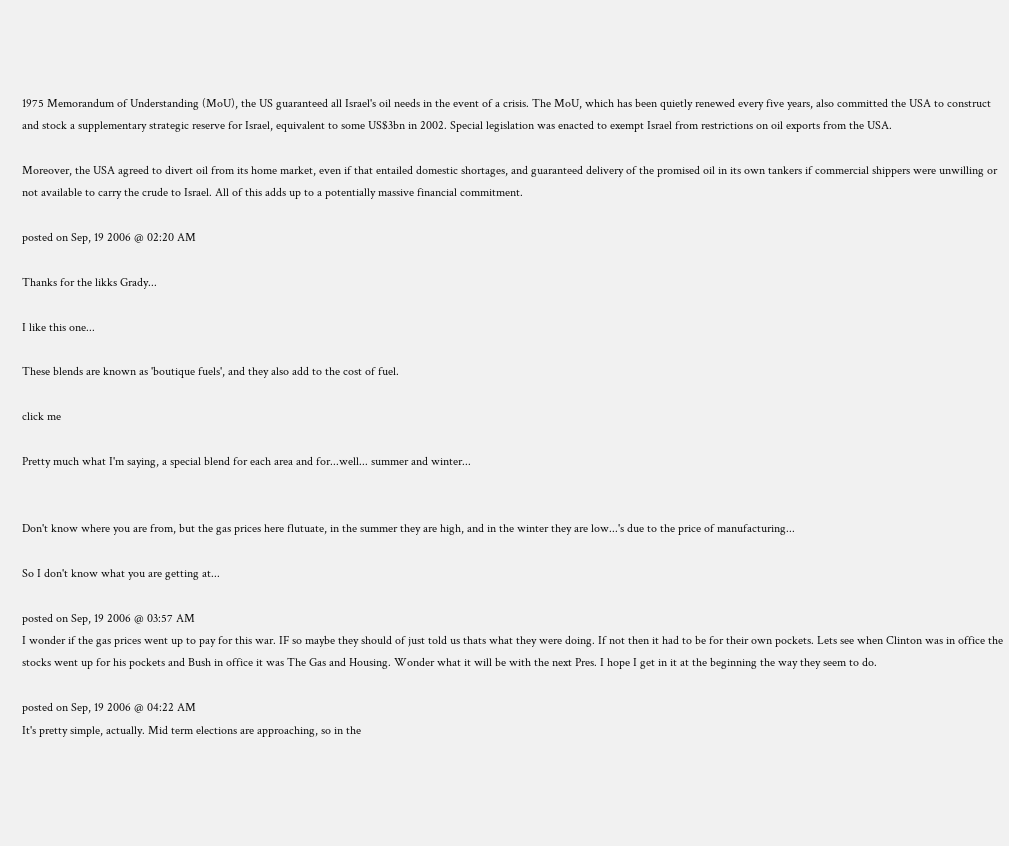1975 Memorandum of Understanding (MoU), the US guaranteed all Israel's oil needs in the event of a crisis. The MoU, which has been quietly renewed every five years, also committed the USA to construct and stock a supplementary strategic reserve for Israel, equivalent to some US$3bn in 2002. Special legislation was enacted to exempt Israel from restrictions on oil exports from the USA.

Moreover, the USA agreed to divert oil from its home market, even if that entailed domestic shortages, and guaranteed delivery of the promised oil in its own tankers if commercial shippers were unwilling or not available to carry the crude to Israel. All of this adds up to a potentially massive financial commitment.

posted on Sep, 19 2006 @ 02:20 AM

Thanks for the likks Grady...

I like this one...

These blends are known as 'boutique fuels', and they also add to the cost of fuel.

click me

Pretty much what I'm saying, a special blend for each area and for...well... summer and winter...


Don't know where you are from, but the gas prices here flutuate, in the summer they are high, and in the winter they are low...'s due to the price of manufacturing...

So I don't know what you are getting at...

posted on Sep, 19 2006 @ 03:57 AM
I wonder if the gas prices went up to pay for this war. IF so maybe they should of just told us thats what they were doing. If not then it had to be for their own pockets. Lets see when Clinton was in office the stocks went up for his pockets and Bush in office it was The Gas and Housing. Wonder what it will be with the next Pres. I hope I get in it at the beginning the way they seem to do.

posted on Sep, 19 2006 @ 04:22 AM
It's pretty simple, actually. Mid term elections are approaching, so in the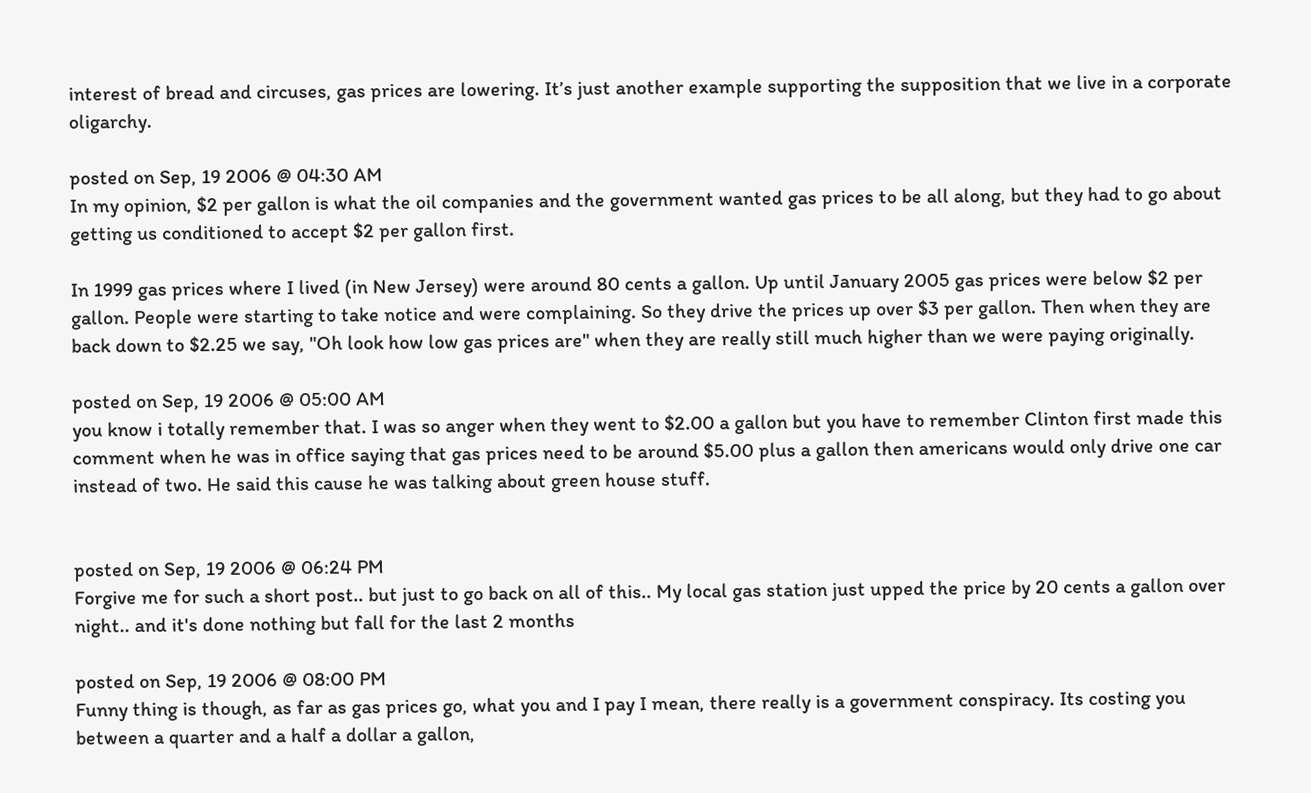interest of bread and circuses, gas prices are lowering. It’s just another example supporting the supposition that we live in a corporate oligarchy.

posted on Sep, 19 2006 @ 04:30 AM
In my opinion, $2 per gallon is what the oil companies and the government wanted gas prices to be all along, but they had to go about getting us conditioned to accept $2 per gallon first.

In 1999 gas prices where I lived (in New Jersey) were around 80 cents a gallon. Up until January 2005 gas prices were below $2 per gallon. People were starting to take notice and were complaining. So they drive the prices up over $3 per gallon. Then when they are back down to $2.25 we say, "Oh look how low gas prices are" when they are really still much higher than we were paying originally.

posted on Sep, 19 2006 @ 05:00 AM
you know i totally remember that. I was so anger when they went to $2.00 a gallon but you have to remember Clinton first made this comment when he was in office saying that gas prices need to be around $5.00 plus a gallon then americans would only drive one car instead of two. He said this cause he was talking about green house stuff.


posted on Sep, 19 2006 @ 06:24 PM
Forgive me for such a short post.. but just to go back on all of this.. My local gas station just upped the price by 20 cents a gallon over night.. and it's done nothing but fall for the last 2 months

posted on Sep, 19 2006 @ 08:00 PM
Funny thing is though, as far as gas prices go, what you and I pay I mean, there really is a government conspiracy. Its costing you between a quarter and a half a dollar a gallon,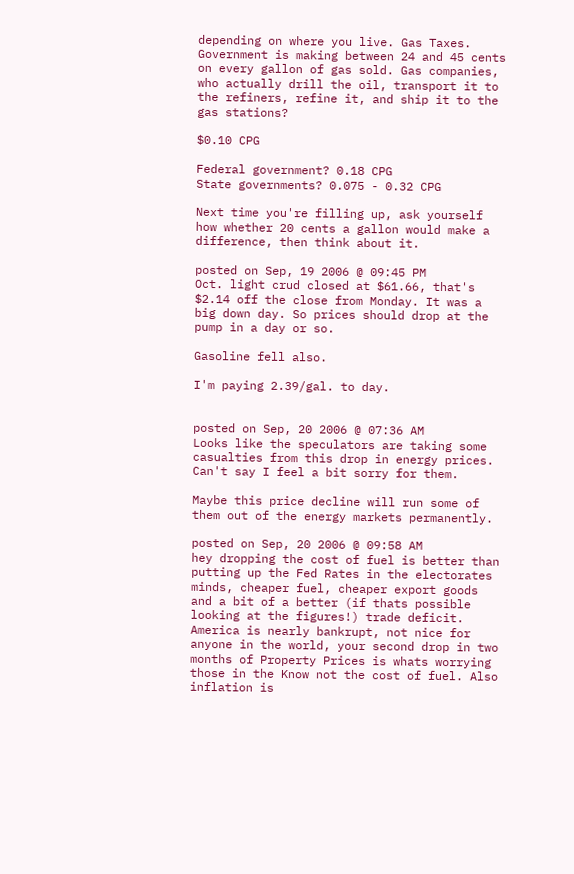depending on where you live. Gas Taxes.
Government is making between 24 and 45 cents on every gallon of gas sold. Gas companies, who actually drill the oil, transport it to the refiners, refine it, and ship it to the gas stations?

$0.10 CPG

Federal government? 0.18 CPG
State governments? 0.075 - 0.32 CPG

Next time you're filling up, ask yourself how whether 20 cents a gallon would make a difference, then think about it.

posted on Sep, 19 2006 @ 09:45 PM
Oct. light crud closed at $61.66, that's $2.14 off the close from Monday. It was a big down day. So prices should drop at the pump in a day or so.

Gasoline fell also.

I'm paying 2.39/gal. to day.


posted on Sep, 20 2006 @ 07:36 AM
Looks like the speculators are taking some casualties from this drop in energy prices. Can't say I feel a bit sorry for them.

Maybe this price decline will run some of them out of the energy markets permanently.

posted on Sep, 20 2006 @ 09:58 AM
hey dropping the cost of fuel is better than putting up the Fed Rates in the electorates minds, cheaper fuel, cheaper export goods and a bit of a better (if thats possible looking at the figures!) trade deficit. America is nearly bankrupt, not nice for anyone in the world, your second drop in two months of Property Prices is whats worrying those in the Know not the cost of fuel. Also inflation is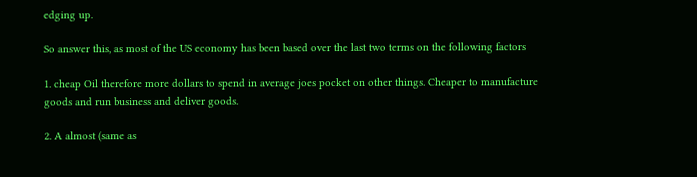edging up.

So answer this, as most of the US economy has been based over the last two terms on the following factors

1. cheap Oil therefore more dollars to spend in average joes pocket on other things. Cheaper to manufacture goods and run business and deliver goods.

2. A almost (same as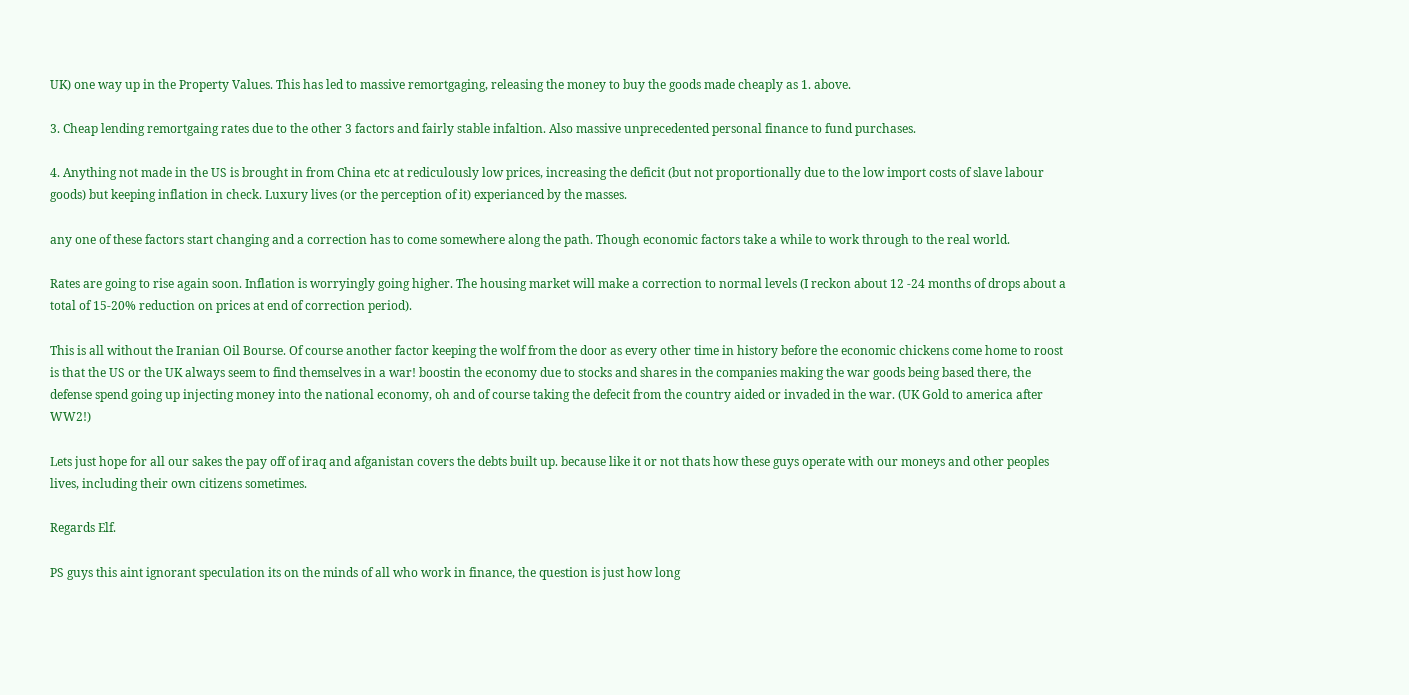UK) one way up in the Property Values. This has led to massive remortgaging, releasing the money to buy the goods made cheaply as 1. above.

3. Cheap lending remortgaing rates due to the other 3 factors and fairly stable infaltion. Also massive unprecedented personal finance to fund purchases.

4. Anything not made in the US is brought in from China etc at rediculously low prices, increasing the deficit (but not proportionally due to the low import costs of slave labour goods) but keeping inflation in check. Luxury lives (or the perception of it) experianced by the masses.

any one of these factors start changing and a correction has to come somewhere along the path. Though economic factors take a while to work through to the real world.

Rates are going to rise again soon. Inflation is worryingly going higher. The housing market will make a correction to normal levels (I reckon about 12 -24 months of drops about a total of 15-20% reduction on prices at end of correction period).

This is all without the Iranian Oil Bourse. Of course another factor keeping the wolf from the door as every other time in history before the economic chickens come home to roost is that the US or the UK always seem to find themselves in a war! boostin the economy due to stocks and shares in the companies making the war goods being based there, the defense spend going up injecting money into the national economy, oh and of course taking the defecit from the country aided or invaded in the war. (UK Gold to america after WW2!)

Lets just hope for all our sakes the pay off of iraq and afganistan covers the debts built up. because like it or not thats how these guys operate with our moneys and other peoples lives, including their own citizens sometimes.

Regards Elf.

PS guys this aint ignorant speculation its on the minds of all who work in finance, the question is just how long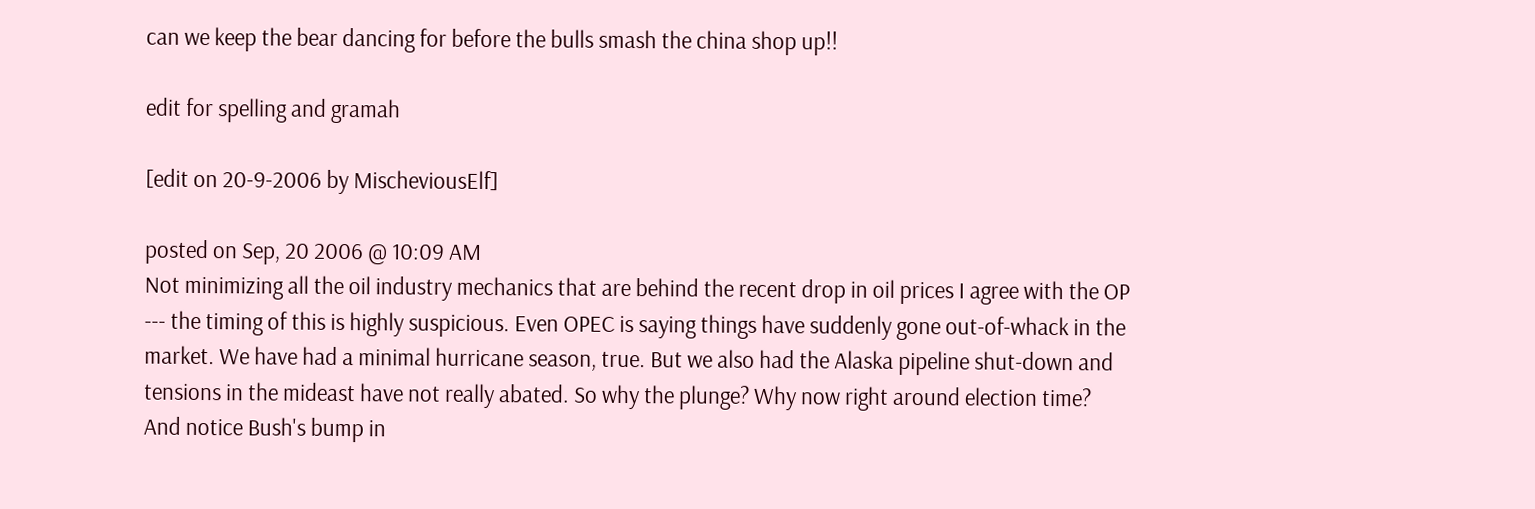can we keep the bear dancing for before the bulls smash the china shop up!!

edit for spelling and gramah

[edit on 20-9-2006 by MischeviousElf]

posted on Sep, 20 2006 @ 10:09 AM
Not minimizing all the oil industry mechanics that are behind the recent drop in oil prices I agree with the OP --- the timing of this is highly suspicious. Even OPEC is saying things have suddenly gone out-of-whack in the market. We have had a minimal hurricane season, true. But we also had the Alaska pipeline shut-down and tensions in the mideast have not really abated. So why the plunge? Why now right around election time? And notice Bush's bump in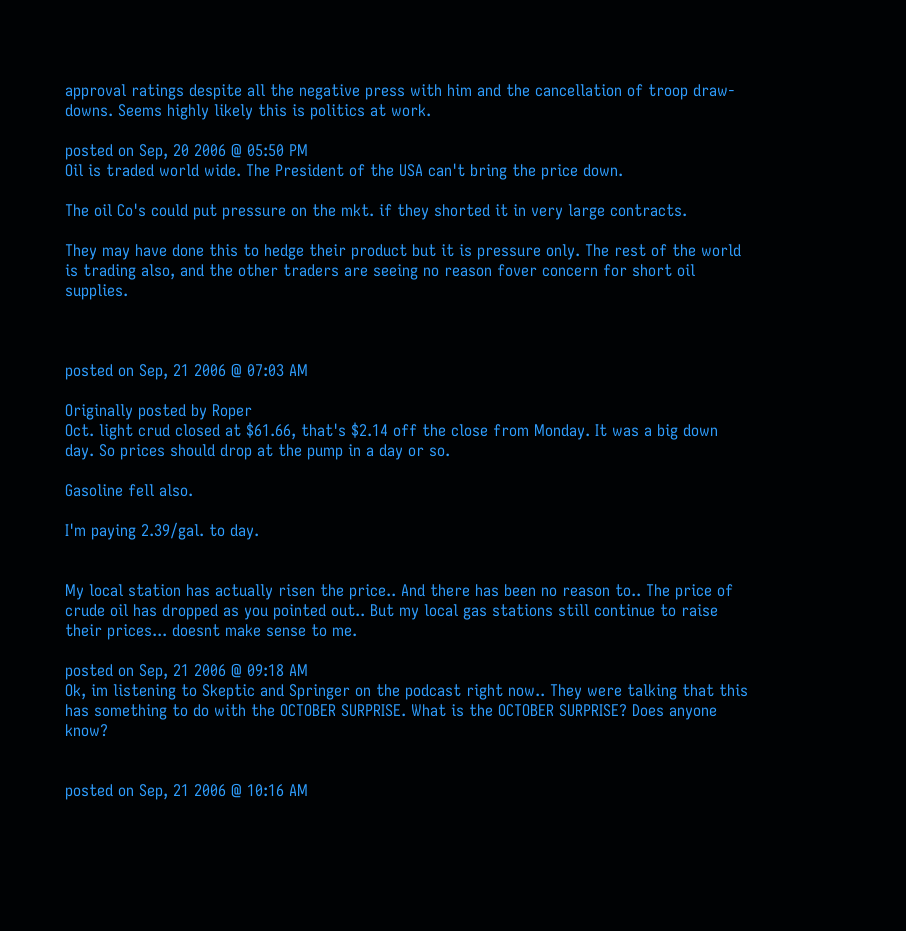approval ratings despite all the negative press with him and the cancellation of troop draw-downs. Seems highly likely this is politics at work.

posted on Sep, 20 2006 @ 05:50 PM
Oil is traded world wide. The President of the USA can't bring the price down.

The oil Co's could put pressure on the mkt. if they shorted it in very large contracts.

They may have done this to hedge their product but it is pressure only. The rest of the world is trading also, and the other traders are seeing no reason fover concern for short oil supplies.



posted on Sep, 21 2006 @ 07:03 AM

Originally posted by Roper
Oct. light crud closed at $61.66, that's $2.14 off the close from Monday. It was a big down day. So prices should drop at the pump in a day or so.

Gasoline fell also.

I'm paying 2.39/gal. to day.


My local station has actually risen the price.. And there has been no reason to.. The price of crude oil has dropped as you pointed out.. But my local gas stations still continue to raise their prices... doesnt make sense to me.

posted on Sep, 21 2006 @ 09:18 AM
Ok, im listening to Skeptic and Springer on the podcast right now.. They were talking that this has something to do with the OCTOBER SURPRISE. What is the OCTOBER SURPRISE? Does anyone know?


posted on Sep, 21 2006 @ 10:16 AM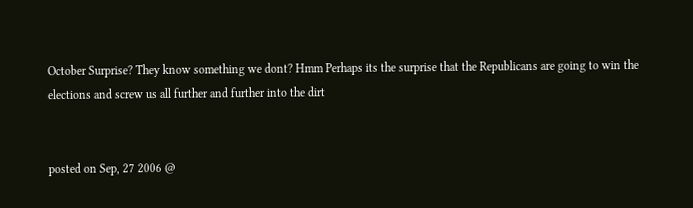October Surprise? They know something we dont? Hmm Perhaps its the surprise that the Republicans are going to win the elections and screw us all further and further into the dirt


posted on Sep, 27 2006 @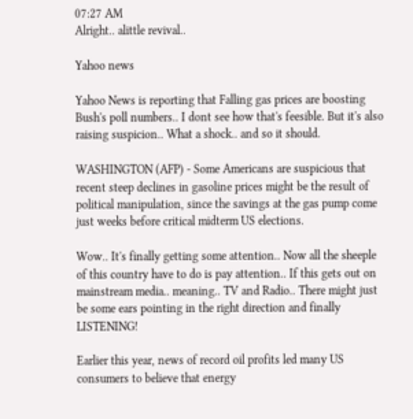07:27 AM
Alright.. alittle revival..

Yahoo news

Yahoo News is reporting that Falling gas prices are boosting Bush's poll numbers.. I dont see how that's feesible. But it's also raising suspicion.. What a shock.. and so it should.

WASHINGTON (AFP) - Some Americans are suspicious that recent steep declines in gasoline prices might be the result of political manipulation, since the savings at the gas pump come just weeks before critical midterm US elections.

Wow.. It's finally getting some attention.. Now all the sheeple of this country have to do is pay attention.. If this gets out on mainstream media.. meaning.. TV and Radio.. There might just be some ears pointing in the right direction and finally LISTENING!

Earlier this year, news of record oil profits led many US consumers to believe that energy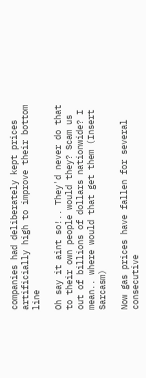companies had deliberately kept prices artificially high to improve their bottom line

Oh say it aint so!.. They'd never do that to their own people would they? Scam us out of billions of dollars nationwide? I mean.. where would that get them (Insert Sarcasm)

Now gas prices have fallen for several consecutive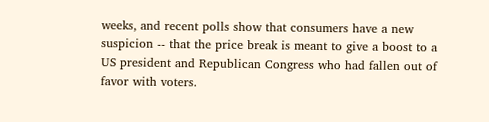weeks, and recent polls show that consumers have a new suspicion -- that the price break is meant to give a boost to a US president and Republican Congress who had fallen out of favor with voters.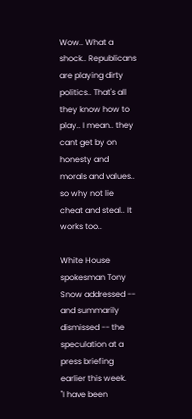Wow.. What a shock.. Republicans are playing dirty politics.. That's all they know how to play.. I mean.. they cant get by on honesty and morals and values.. so why not lie cheat and steal.. It works too..

White House spokesman Tony Snow addressed -- and summarily dismissed -- the speculation at a press briefing earlier this week.
"I have been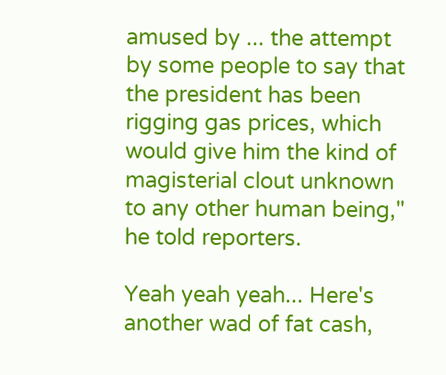amused by ... the attempt by some people to say that the president has been rigging gas prices, which would give him the kind of magisterial clout unknown to any other human being," he told reporters.

Yeah yeah yeah... Here's another wad of fat cash,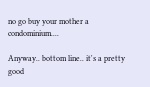no go buy your mother a condominium....

Anyway.. bottom line.. it's a pretty good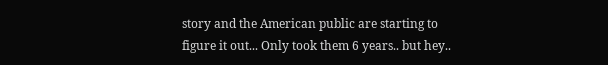story and the American public are starting to figure it out... Only took them 6 years.. but hey..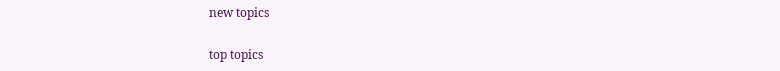new topics

top topics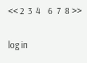<< 2  3  4    6  7  8 >>

log in